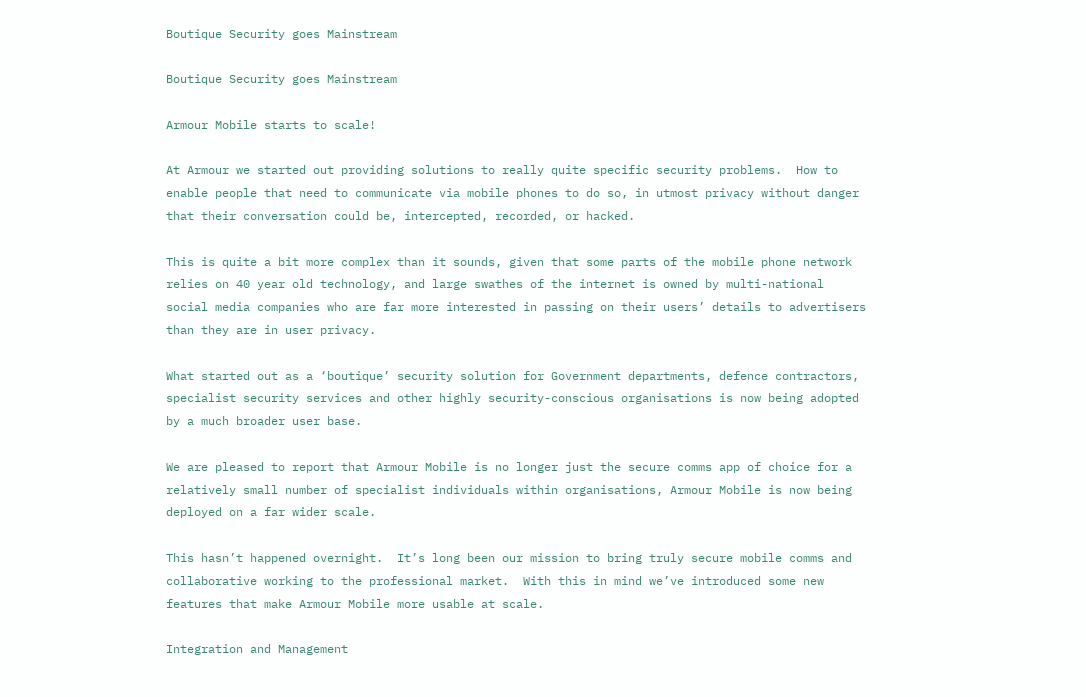Boutique Security goes Mainstream

Boutique Security goes Mainstream

Armour Mobile starts to scale!

At Armour we started out providing solutions to really quite specific security problems.  How to enable people that need to communicate via mobile phones to do so, in utmost privacy without danger that their conversation could be, intercepted, recorded, or hacked.

This is quite a bit more complex than it sounds, given that some parts of the mobile phone network relies on 40 year old technology, and large swathes of the internet is owned by multi-national social media companies who are far more interested in passing on their users’ details to advertisers than they are in user privacy.

What started out as a ‘boutique’ security solution for Government departments, defence contractors, specialist security services and other highly security-conscious organisations is now being adopted by a much broader user base.

We are pleased to report that Armour Mobile is no longer just the secure comms app of choice for a relatively small number of specialist individuals within organisations, Armour Mobile is now being deployed on a far wider scale.

This hasn’t happened overnight.  It’s long been our mission to bring truly secure mobile comms and collaborative working to the professional market.  With this in mind we’ve introduced some new features that make Armour Mobile more usable at scale.

Integration and Management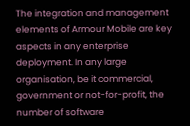The integration and management elements of Armour Mobile are key aspects in any enterprise deployment. In any large organisation, be it commercial, government or not-for-profit, the number of software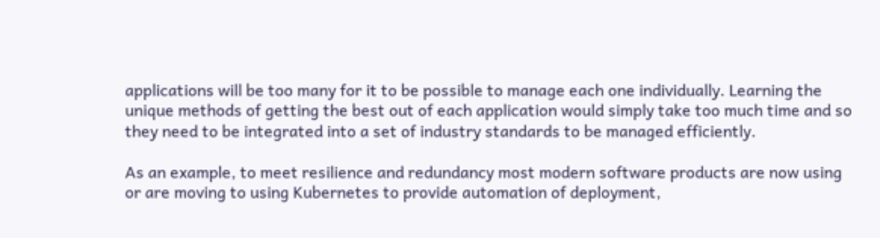applications will be too many for it to be possible to manage each one individually. Learning the unique methods of getting the best out of each application would simply take too much time and so they need to be integrated into a set of industry standards to be managed efficiently.

As an example, to meet resilience and redundancy most modern software products are now using or are moving to using Kubernetes to provide automation of deployment,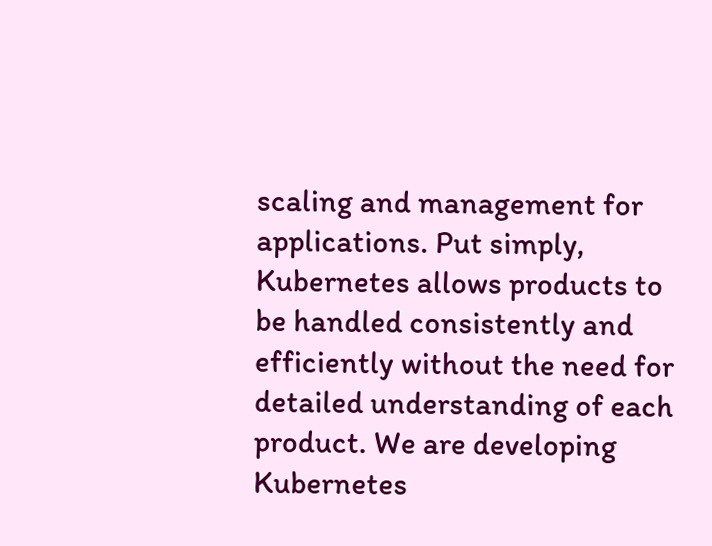scaling and management for applications. Put simply, Kubernetes allows products to be handled consistently and efficiently without the need for detailed understanding of each product. We are developing Kubernetes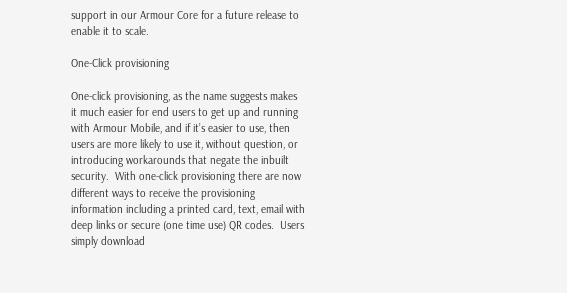support in our Armour Core for a future release to enable it to scale.

One-Click provisioning

One-click provisioning, as the name suggests makes it much easier for end users to get up and running with Armour Mobile, and if it’s easier to use, then users are more likely to use it, without question, or introducing workarounds that negate the inbuilt security.  With one-click provisioning there are now different ways to receive the provisioning information including a printed card, text, email with deep links or secure (one time use) QR codes.  Users simply download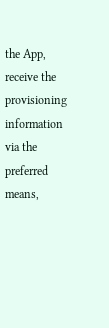the App, receive the provisioning information via the preferred means,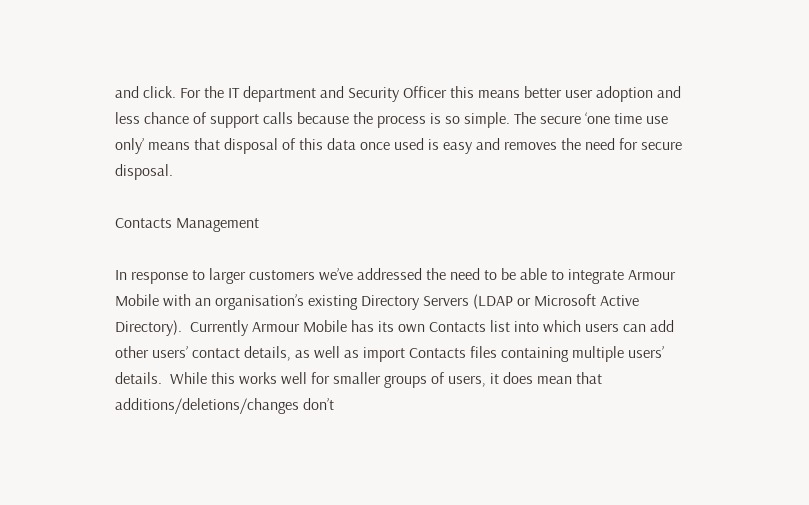and click. For the IT department and Security Officer this means better user adoption and less chance of support calls because the process is so simple. The secure ‘one time use only’ means that disposal of this data once used is easy and removes the need for secure disposal.

Contacts Management

In response to larger customers we’ve addressed the need to be able to integrate Armour Mobile with an organisation’s existing Directory Servers (LDAP or Microsoft Active Directory).  Currently Armour Mobile has its own Contacts list into which users can add other users’ contact details, as well as import Contacts files containing multiple users’ details.  While this works well for smaller groups of users, it does mean that additions/deletions/changes don’t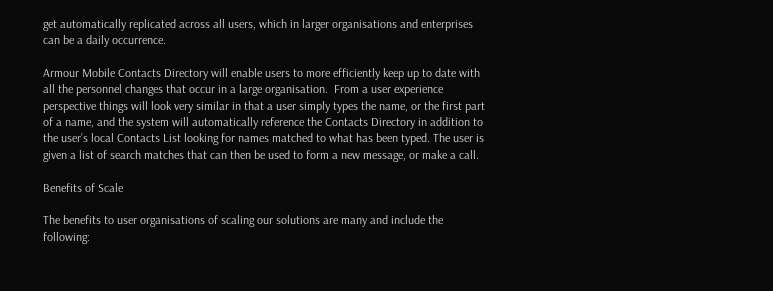get automatically replicated across all users, which in larger organisations and enterprises can be a daily occurrence.

Armour Mobile Contacts Directory will enable users to more efficiently keep up to date with all the personnel changes that occur in a large organisation.  From a user experience perspective things will look very similar in that a user simply types the name, or the first part of a name, and the system will automatically reference the Contacts Directory in addition to the user’s local Contacts List looking for names matched to what has been typed. The user is given a list of search matches that can then be used to form a new message, or make a call.

Benefits of Scale

The benefits to user organisations of scaling our solutions are many and include the following: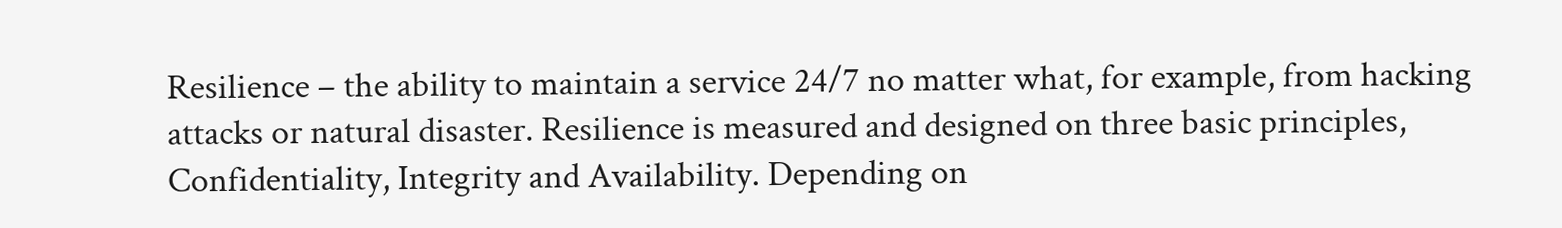Resilience – the ability to maintain a service 24/7 no matter what, for example, from hacking attacks or natural disaster. Resilience is measured and designed on three basic principles, Confidentiality, Integrity and Availability. Depending on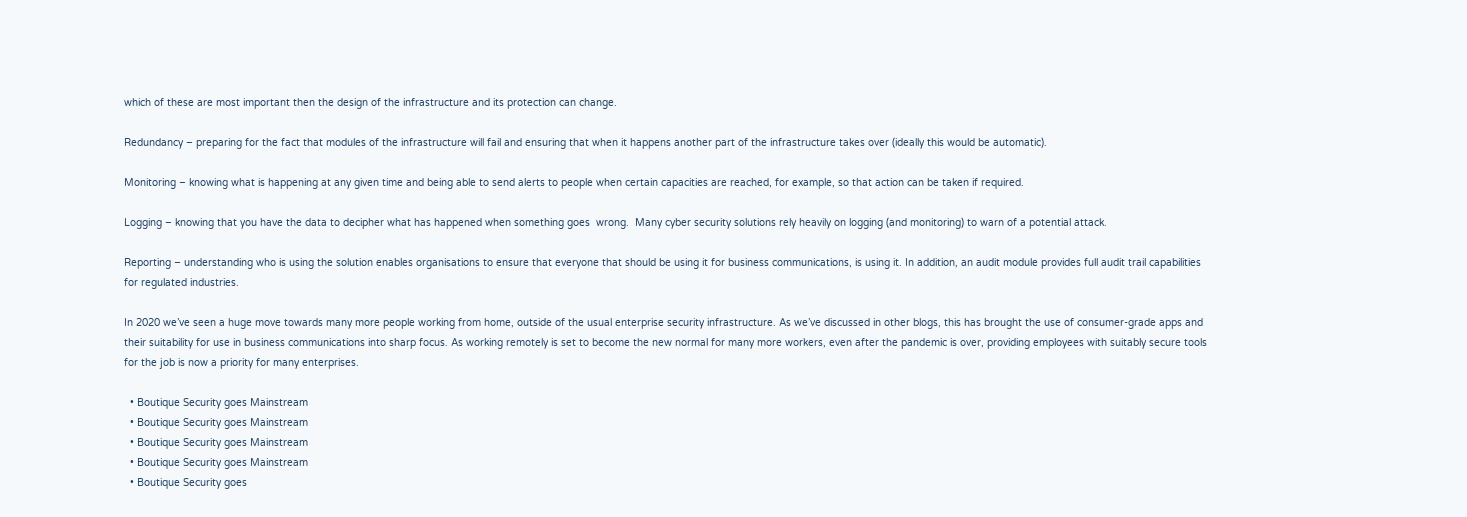which of these are most important then the design of the infrastructure and its protection can change.

Redundancy – preparing for the fact that modules of the infrastructure will fail and ensuring that when it happens another part of the infrastructure takes over (ideally this would be automatic).

Monitoring – knowing what is happening at any given time and being able to send alerts to people when certain capacities are reached, for example, so that action can be taken if required.

Logging – knowing that you have the data to decipher what has happened when something goes  wrong.  Many cyber security solutions rely heavily on logging (and monitoring) to warn of a potential attack.

Reporting – understanding who is using the solution enables organisations to ensure that everyone that should be using it for business communications, is using it. In addition, an audit module provides full audit trail capabilities for regulated industries.

In 2020 we’ve seen a huge move towards many more people working from home, outside of the usual enterprise security infrastructure. As we’ve discussed in other blogs, this has brought the use of consumer-grade apps and their suitability for use in business communications into sharp focus. As working remotely is set to become the new normal for many more workers, even after the pandemic is over, providing employees with suitably secure tools for the job is now a priority for many enterprises.

  • Boutique Security goes Mainstream
  • Boutique Security goes Mainstream
  • Boutique Security goes Mainstream
  • Boutique Security goes Mainstream
  • Boutique Security goes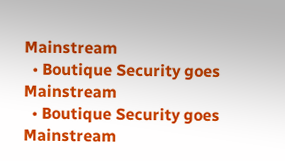Mainstream
  • Boutique Security goes Mainstream
  • Boutique Security goes Mainstream